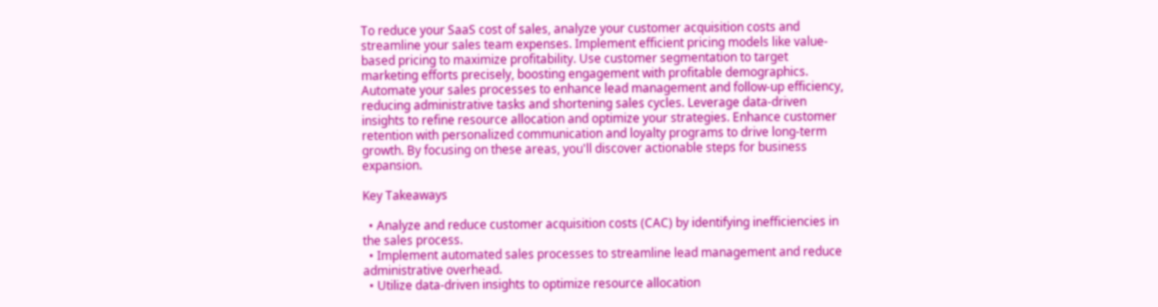To reduce your SaaS cost of sales, analyze your customer acquisition costs and streamline your sales team expenses. Implement efficient pricing models like value-based pricing to maximize profitability. Use customer segmentation to target marketing efforts precisely, boosting engagement with profitable demographics. Automate your sales processes to enhance lead management and follow-up efficiency, reducing administrative tasks and shortening sales cycles. Leverage data-driven insights to refine resource allocation and optimize your strategies. Enhance customer retention with personalized communication and loyalty programs to drive long-term growth. By focusing on these areas, you'll discover actionable steps for business expansion.

Key Takeaways

  • Analyze and reduce customer acquisition costs (CAC) by identifying inefficiencies in the sales process.
  • Implement automated sales processes to streamline lead management and reduce administrative overhead.
  • Utilize data-driven insights to optimize resource allocation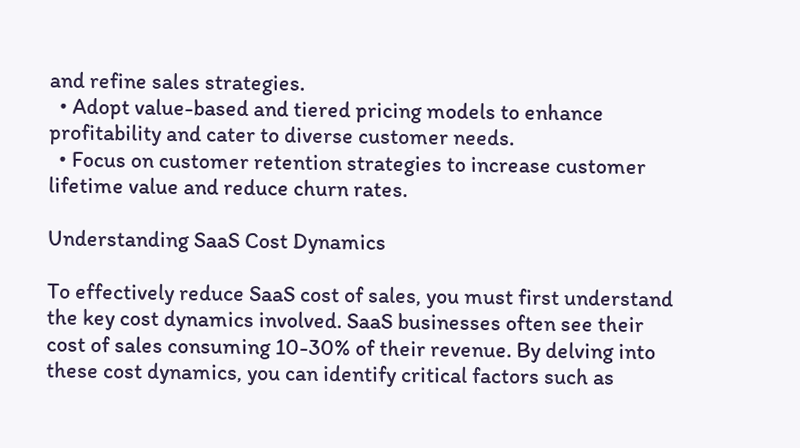and refine sales strategies.
  • Adopt value-based and tiered pricing models to enhance profitability and cater to diverse customer needs.
  • Focus on customer retention strategies to increase customer lifetime value and reduce churn rates.

Understanding SaaS Cost Dynamics

To effectively reduce SaaS cost of sales, you must first understand the key cost dynamics involved. SaaS businesses often see their cost of sales consuming 10-30% of their revenue. By delving into these cost dynamics, you can identify critical factors such as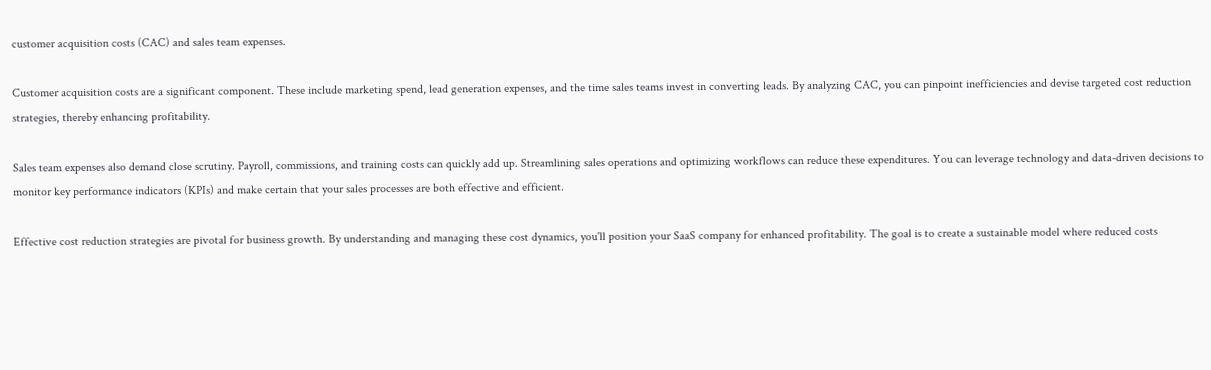customer acquisition costs (CAC) and sales team expenses.

Customer acquisition costs are a significant component. These include marketing spend, lead generation expenses, and the time sales teams invest in converting leads. By analyzing CAC, you can pinpoint inefficiencies and devise targeted cost reduction strategies, thereby enhancing profitability.

Sales team expenses also demand close scrutiny. Payroll, commissions, and training costs can quickly add up. Streamlining sales operations and optimizing workflows can reduce these expenditures. You can leverage technology and data-driven decisions to monitor key performance indicators (KPIs) and make certain that your sales processes are both effective and efficient.

Effective cost reduction strategies are pivotal for business growth. By understanding and managing these cost dynamics, you'll position your SaaS company for enhanced profitability. The goal is to create a sustainable model where reduced costs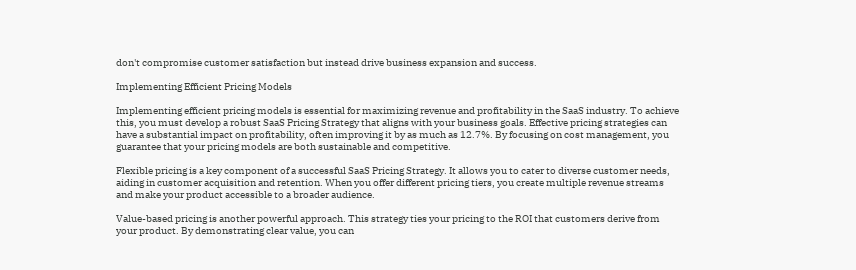don't compromise customer satisfaction but instead drive business expansion and success.

Implementing Efficient Pricing Models

Implementing efficient pricing models is essential for maximizing revenue and profitability in the SaaS industry. To achieve this, you must develop a robust SaaS Pricing Strategy that aligns with your business goals. Effective pricing strategies can have a substantial impact on profitability, often improving it by as much as 12.7%. By focusing on cost management, you guarantee that your pricing models are both sustainable and competitive.

Flexible pricing is a key component of a successful SaaS Pricing Strategy. It allows you to cater to diverse customer needs, aiding in customer acquisition and retention. When you offer different pricing tiers, you create multiple revenue streams and make your product accessible to a broader audience.

Value-based pricing is another powerful approach. This strategy ties your pricing to the ROI that customers derive from your product. By demonstrating clear value, you can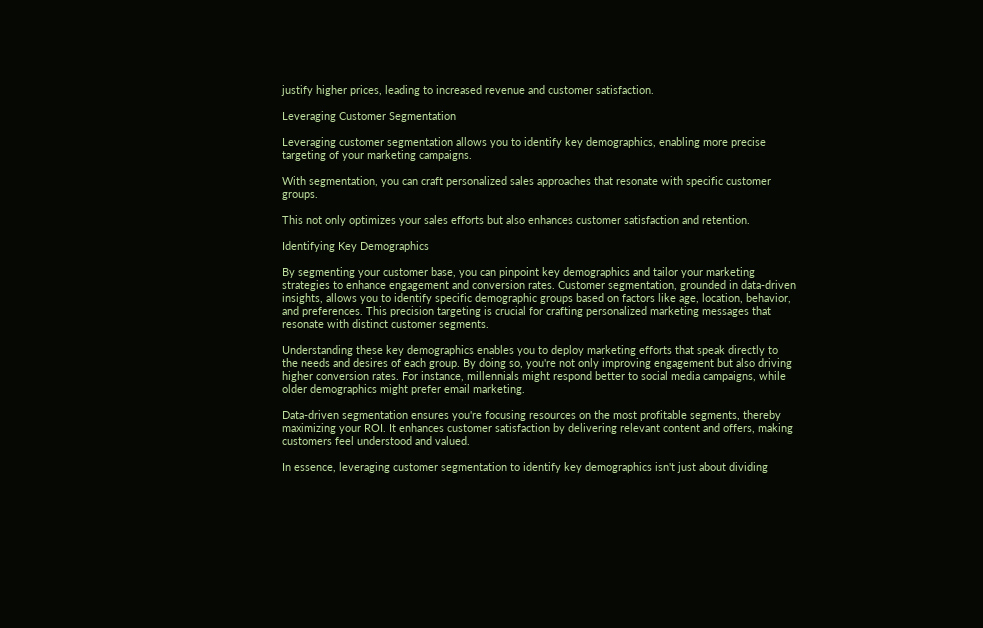justify higher prices, leading to increased revenue and customer satisfaction.

Leveraging Customer Segmentation

Leveraging customer segmentation allows you to identify key demographics, enabling more precise targeting of your marketing campaigns.

With segmentation, you can craft personalized sales approaches that resonate with specific customer groups.

This not only optimizes your sales efforts but also enhances customer satisfaction and retention.

Identifying Key Demographics

By segmenting your customer base, you can pinpoint key demographics and tailor your marketing strategies to enhance engagement and conversion rates. Customer segmentation, grounded in data-driven insights, allows you to identify specific demographic groups based on factors like age, location, behavior, and preferences. This precision targeting is crucial for crafting personalized marketing messages that resonate with distinct customer segments.

Understanding these key demographics enables you to deploy marketing efforts that speak directly to the needs and desires of each group. By doing so, you're not only improving engagement but also driving higher conversion rates. For instance, millennials might respond better to social media campaigns, while older demographics might prefer email marketing.

Data-driven segmentation ensures you're focusing resources on the most profitable segments, thereby maximizing your ROI. It enhances customer satisfaction by delivering relevant content and offers, making customers feel understood and valued.

In essence, leveraging customer segmentation to identify key demographics isn't just about dividing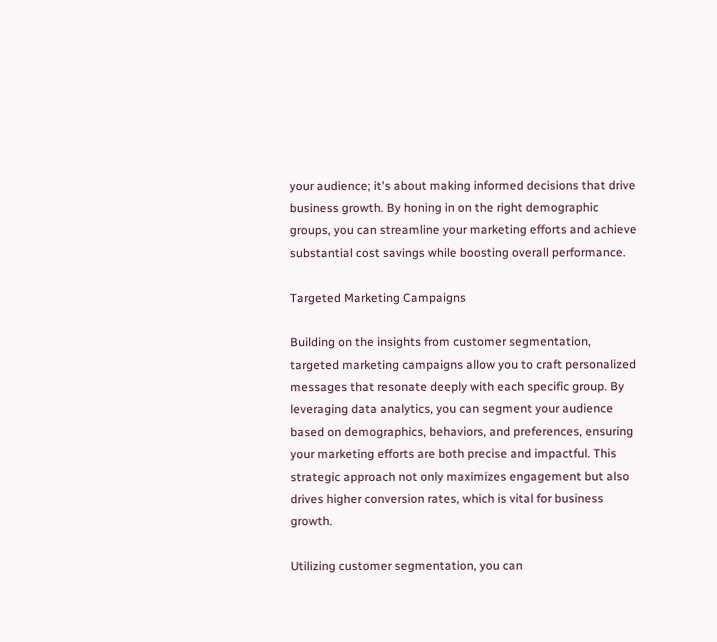your audience; it's about making informed decisions that drive business growth. By honing in on the right demographic groups, you can streamline your marketing efforts and achieve substantial cost savings while boosting overall performance.

Targeted Marketing Campaigns

Building on the insights from customer segmentation, targeted marketing campaigns allow you to craft personalized messages that resonate deeply with each specific group. By leveraging data analytics, you can segment your audience based on demographics, behaviors, and preferences, ensuring your marketing efforts are both precise and impactful. This strategic approach not only maximizes engagement but also drives higher conversion rates, which is vital for business growth.

Utilizing customer segmentation, you can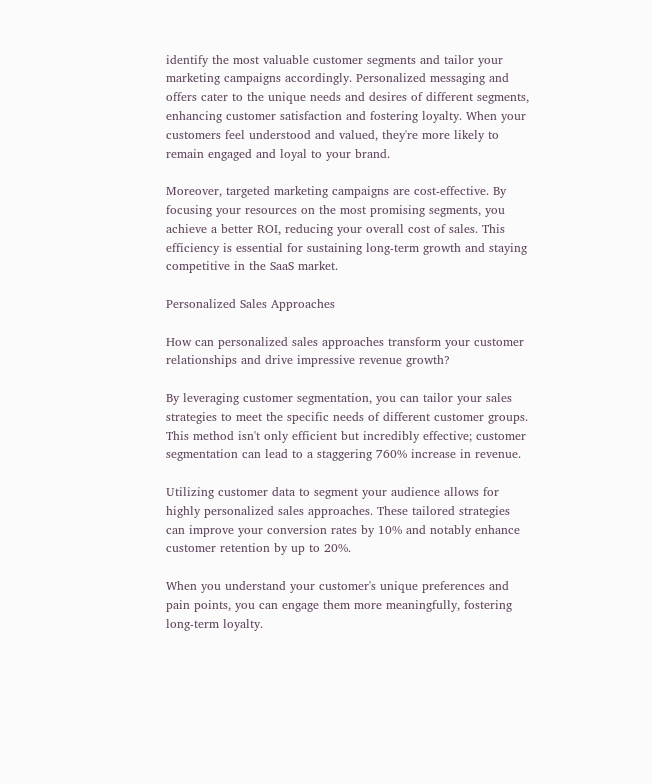identify the most valuable customer segments and tailor your marketing campaigns accordingly. Personalized messaging and offers cater to the unique needs and desires of different segments, enhancing customer satisfaction and fostering loyalty. When your customers feel understood and valued, they're more likely to remain engaged and loyal to your brand.

Moreover, targeted marketing campaigns are cost-effective. By focusing your resources on the most promising segments, you achieve a better ROI, reducing your overall cost of sales. This efficiency is essential for sustaining long-term growth and staying competitive in the SaaS market.

Personalized Sales Approaches

How can personalized sales approaches transform your customer relationships and drive impressive revenue growth?

By leveraging customer segmentation, you can tailor your sales strategies to meet the specific needs of different customer groups. This method isn't only efficient but incredibly effective; customer segmentation can lead to a staggering 760% increase in revenue.

Utilizing customer data to segment your audience allows for highly personalized sales approaches. These tailored strategies can improve your conversion rates by 10% and notably enhance customer retention by up to 20%.

When you understand your customer's unique preferences and pain points, you can engage them more meaningfully, fostering long-term loyalty.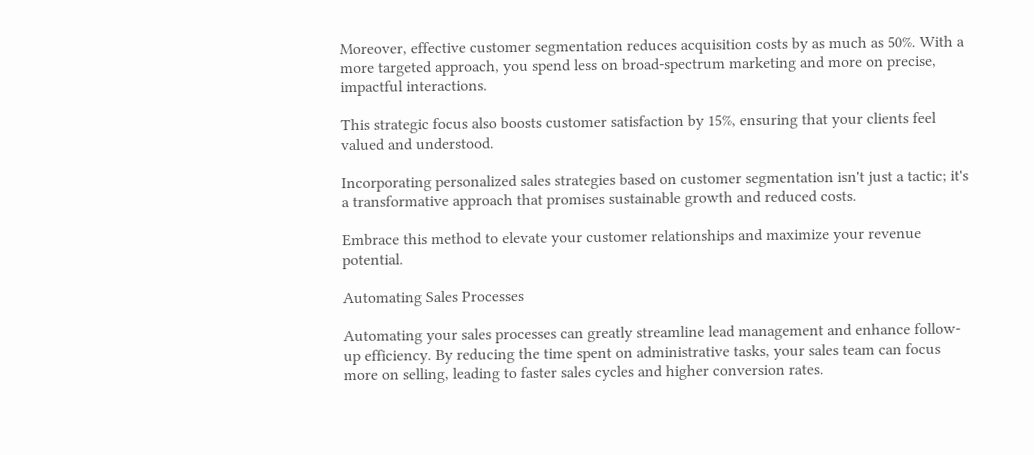Moreover, effective customer segmentation reduces acquisition costs by as much as 50%. With a more targeted approach, you spend less on broad-spectrum marketing and more on precise, impactful interactions.

This strategic focus also boosts customer satisfaction by 15%, ensuring that your clients feel valued and understood.

Incorporating personalized sales strategies based on customer segmentation isn't just a tactic; it's a transformative approach that promises sustainable growth and reduced costs.

Embrace this method to elevate your customer relationships and maximize your revenue potential.

Automating Sales Processes

Automating your sales processes can greatly streamline lead management and enhance follow-up efficiency. By reducing the time spent on administrative tasks, your sales team can focus more on selling, leading to faster sales cycles and higher conversion rates.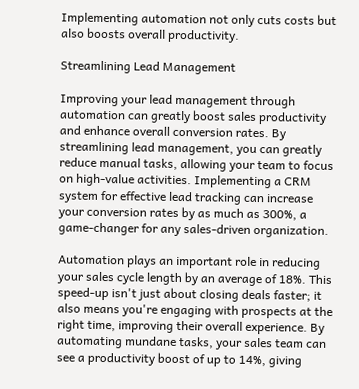Implementing automation not only cuts costs but also boosts overall productivity.

Streamlining Lead Management

Improving your lead management through automation can greatly boost sales productivity and enhance overall conversion rates. By streamlining lead management, you can greatly reduce manual tasks, allowing your team to focus on high-value activities. Implementing a CRM system for effective lead tracking can increase your conversion rates by as much as 300%, a game-changer for any sales-driven organization.

Automation plays an important role in reducing your sales cycle length by an average of 18%. This speed-up isn't just about closing deals faster; it also means you're engaging with prospects at the right time, improving their overall experience. By automating mundane tasks, your sales team can see a productivity boost of up to 14%, giving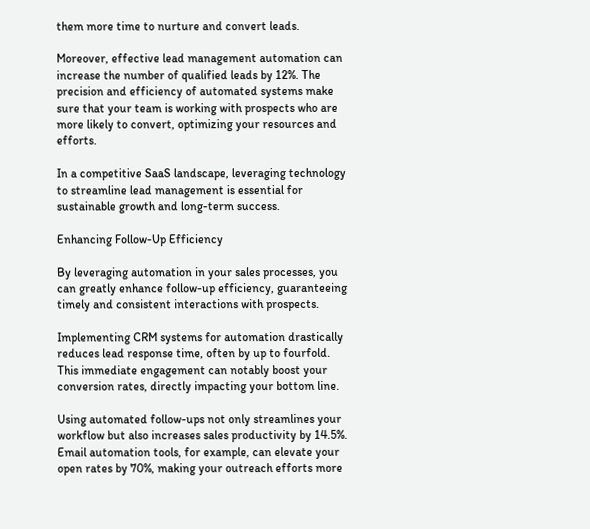them more time to nurture and convert leads.

Moreover, effective lead management automation can increase the number of qualified leads by 12%. The precision and efficiency of automated systems make sure that your team is working with prospects who are more likely to convert, optimizing your resources and efforts.

In a competitive SaaS landscape, leveraging technology to streamline lead management is essential for sustainable growth and long-term success.

Enhancing Follow-Up Efficiency

By leveraging automation in your sales processes, you can greatly enhance follow-up efficiency, guaranteeing timely and consistent interactions with prospects.

Implementing CRM systems for automation drastically reduces lead response time, often by up to fourfold. This immediate engagement can notably boost your conversion rates, directly impacting your bottom line.

Using automated follow-ups not only streamlines your workflow but also increases sales productivity by 14.5%. Email automation tools, for example, can elevate your open rates by 70%, making your outreach efforts more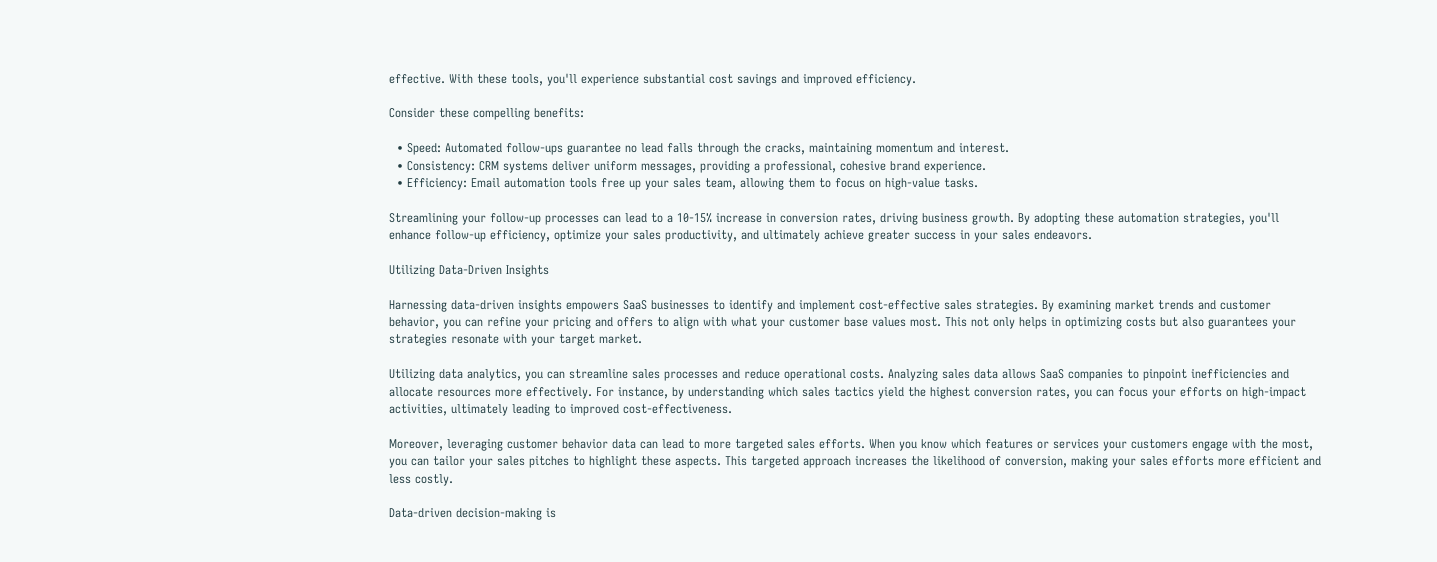effective. With these tools, you'll experience substantial cost savings and improved efficiency.

Consider these compelling benefits:

  • Speed: Automated follow-ups guarantee no lead falls through the cracks, maintaining momentum and interest.
  • Consistency: CRM systems deliver uniform messages, providing a professional, cohesive brand experience.
  • Efficiency: Email automation tools free up your sales team, allowing them to focus on high-value tasks.

Streamlining your follow-up processes can lead to a 10-15% increase in conversion rates, driving business growth. By adopting these automation strategies, you'll enhance follow-up efficiency, optimize your sales productivity, and ultimately achieve greater success in your sales endeavors.

Utilizing Data-Driven Insights

Harnessing data-driven insights empowers SaaS businesses to identify and implement cost-effective sales strategies. By examining market trends and customer behavior, you can refine your pricing and offers to align with what your customer base values most. This not only helps in optimizing costs but also guarantees your strategies resonate with your target market.

Utilizing data analytics, you can streamline sales processes and reduce operational costs. Analyzing sales data allows SaaS companies to pinpoint inefficiencies and allocate resources more effectively. For instance, by understanding which sales tactics yield the highest conversion rates, you can focus your efforts on high-impact activities, ultimately leading to improved cost-effectiveness.

Moreover, leveraging customer behavior data can lead to more targeted sales efforts. When you know which features or services your customers engage with the most, you can tailor your sales pitches to highlight these aspects. This targeted approach increases the likelihood of conversion, making your sales efforts more efficient and less costly.

Data-driven decision-making is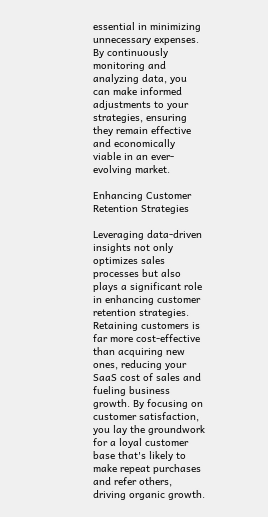essential in minimizing unnecessary expenses. By continuously monitoring and analyzing data, you can make informed adjustments to your strategies, ensuring they remain effective and economically viable in an ever-evolving market.

Enhancing Customer Retention Strategies

Leveraging data-driven insights not only optimizes sales processes but also plays a significant role in enhancing customer retention strategies. Retaining customers is far more cost-effective than acquiring new ones, reducing your SaaS cost of sales and fueling business growth. By focusing on customer satisfaction, you lay the groundwork for a loyal customer base that's likely to make repeat purchases and refer others, driving organic growth.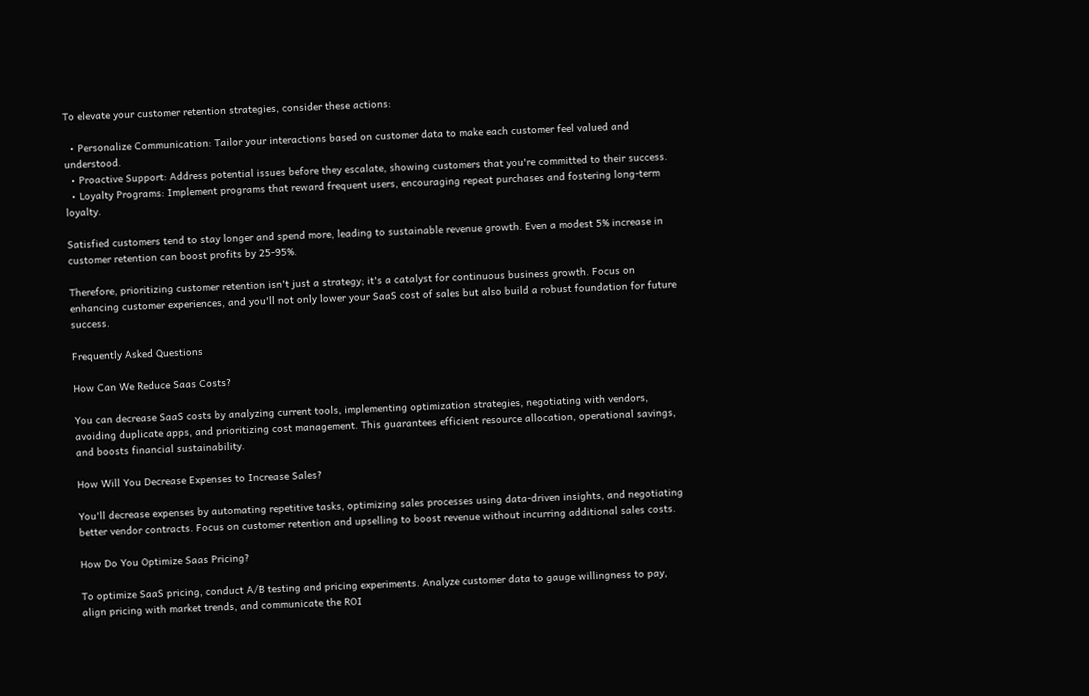To elevate your customer retention strategies, consider these actions:

  • Personalize Communication: Tailor your interactions based on customer data to make each customer feel valued and understood.
  • Proactive Support: Address potential issues before they escalate, showing customers that you're committed to their success.
  • Loyalty Programs: Implement programs that reward frequent users, encouraging repeat purchases and fostering long-term loyalty.

Satisfied customers tend to stay longer and spend more, leading to sustainable revenue growth. Even a modest 5% increase in customer retention can boost profits by 25-95%.

Therefore, prioritizing customer retention isn't just a strategy; it's a catalyst for continuous business growth. Focus on enhancing customer experiences, and you'll not only lower your SaaS cost of sales but also build a robust foundation for future success.

Frequently Asked Questions

How Can We Reduce Saas Costs?

You can decrease SaaS costs by analyzing current tools, implementing optimization strategies, negotiating with vendors, avoiding duplicate apps, and prioritizing cost management. This guarantees efficient resource allocation, operational savings, and boosts financial sustainability.

How Will You Decrease Expenses to Increase Sales?

You'll decrease expenses by automating repetitive tasks, optimizing sales processes using data-driven insights, and negotiating better vendor contracts. Focus on customer retention and upselling to boost revenue without incurring additional sales costs.

How Do You Optimize Saas Pricing?

To optimize SaaS pricing, conduct A/B testing and pricing experiments. Analyze customer data to gauge willingness to pay, align pricing with market trends, and communicate the ROI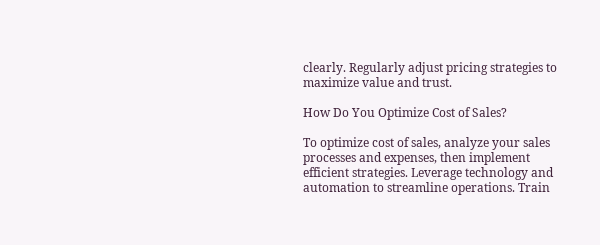clearly. Regularly adjust pricing strategies to maximize value and trust.

How Do You Optimize Cost of Sales?

To optimize cost of sales, analyze your sales processes and expenses, then implement efficient strategies. Leverage technology and automation to streamline operations. Train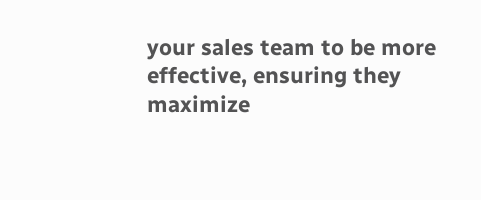your sales team to be more effective, ensuring they maximize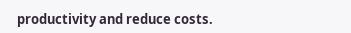productivity and reduce costs.